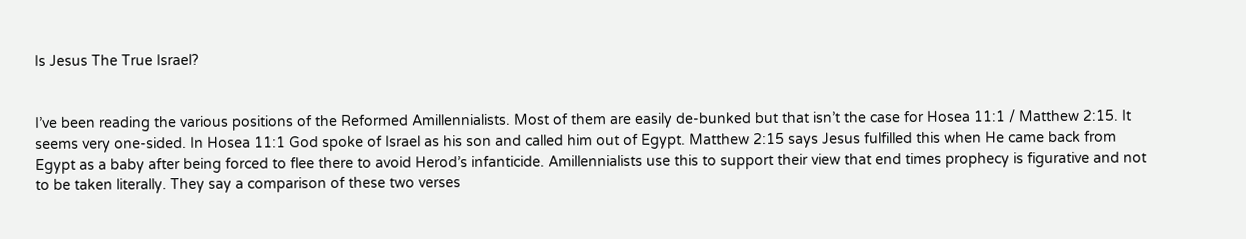Is Jesus The True Israel?


I’ve been reading the various positions of the Reformed Amillennialists. Most of them are easily de-bunked but that isn’t the case for Hosea 11:1 / Matthew 2:15. It seems very one-sided. In Hosea 11:1 God spoke of Israel as his son and called him out of Egypt. Matthew 2:15 says Jesus fulfilled this when He came back from Egypt as a baby after being forced to flee there to avoid Herod’s infanticide. Amillennialists use this to support their view that end times prophecy is figurative and not to be taken literally. They say a comparison of these two verses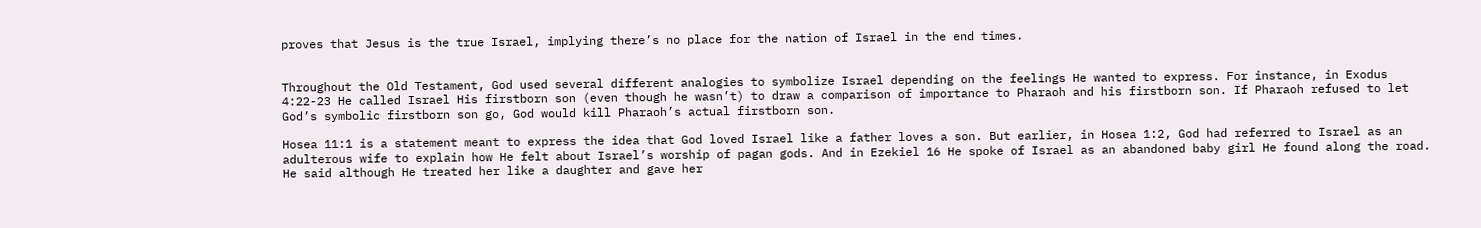proves that Jesus is the true Israel, implying there’s no place for the nation of Israel in the end times.


Throughout the Old Testament, God used several different analogies to symbolize Israel depending on the feelings He wanted to express. For instance, in Exodus 4:22-23 He called Israel His firstborn son (even though he wasn’t) to draw a comparison of importance to Pharaoh and his firstborn son. If Pharaoh refused to let God’s symbolic firstborn son go, God would kill Pharaoh’s actual firstborn son.

Hosea 11:1 is a statement meant to express the idea that God loved Israel like a father loves a son. But earlier, in Hosea 1:2, God had referred to Israel as an adulterous wife to explain how He felt about Israel’s worship of pagan gods. And in Ezekiel 16 He spoke of Israel as an abandoned baby girl He found along the road. He said although He treated her like a daughter and gave her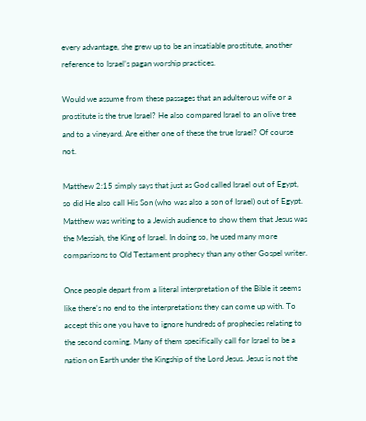every advantage, she grew up to be an insatiable prostitute, another reference to Israel’s pagan worship practices.

Would we assume from these passages that an adulterous wife or a prostitute is the true Israel? He also compared Israel to an olive tree and to a vineyard. Are either one of these the true Israel? Of course not.

Matthew 2:15 simply says that just as God called Israel out of Egypt, so did He also call His Son (who was also a son of Israel) out of Egypt. Matthew was writing to a Jewish audience to show them that Jesus was the Messiah, the King of Israel. In doing so, he used many more comparisons to Old Testament prophecy than any other Gospel writer.

Once people depart from a literal interpretation of the Bible it seems like there’s no end to the interpretations they can come up with. To accept this one you have to ignore hundreds of prophecies relating to the second coming. Many of them specifically call for Israel to be a nation on Earth under the Kingship of the Lord Jesus. Jesus is not the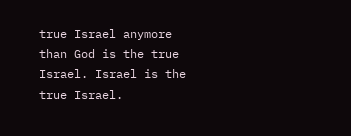true Israel anymore than God is the true Israel. Israel is the true Israel.